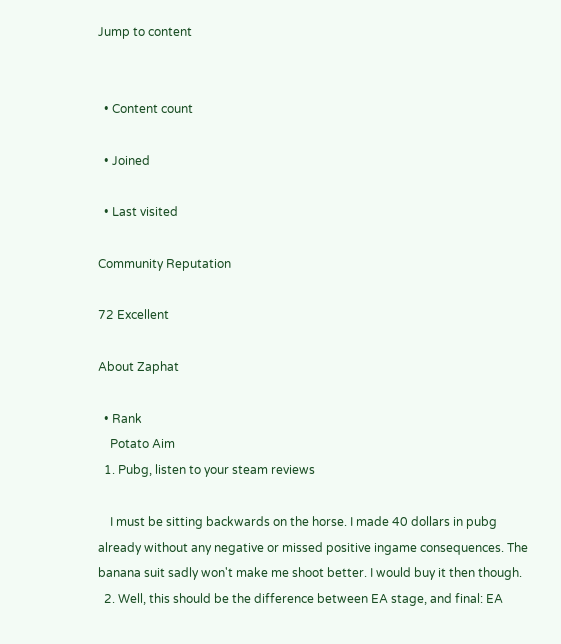Jump to content


  • Content count

  • Joined

  • Last visited

Community Reputation

72 Excellent

About Zaphat

  • Rank
    Potato Aim
  1. Pubg, listen to your steam reviews

    I must be sitting backwards on the horse. I made 40 dollars in pubg already without any negative or missed positive ingame consequences. The banana suit sadly won't make me shoot better. I would buy it then though.
  2. Well, this should be the difference between EA stage, and final: EA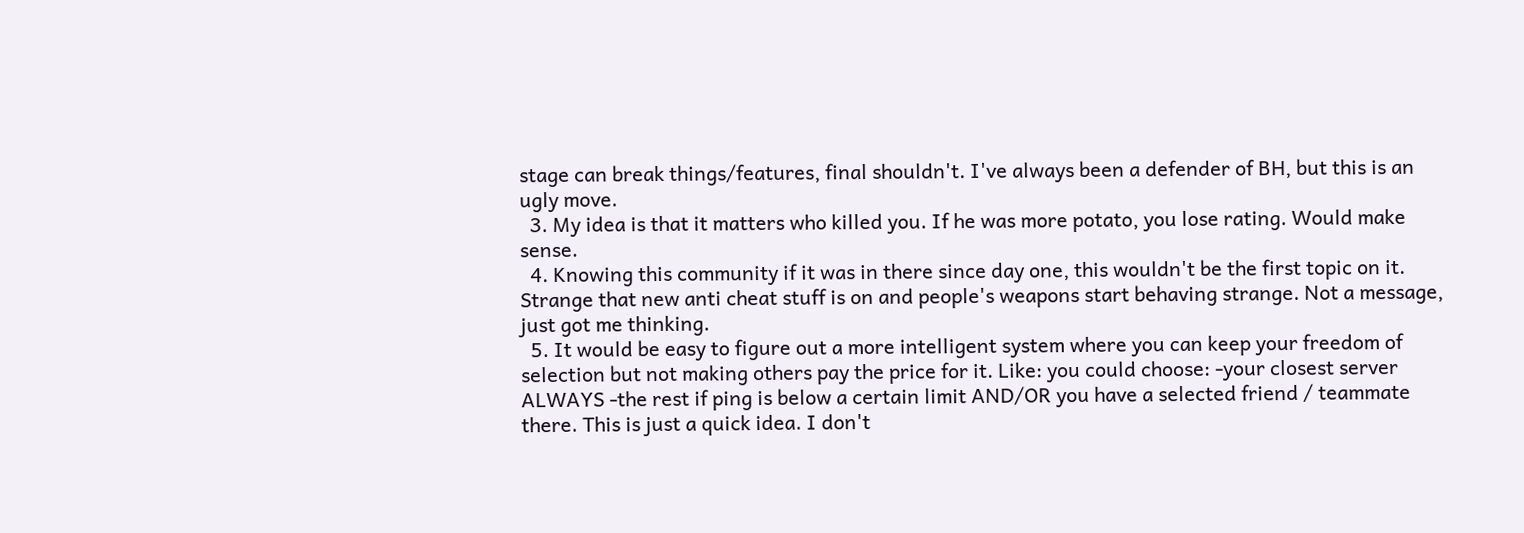stage can break things/features, final shouldn't. I've always been a defender of BH, but this is an ugly move.
  3. My idea is that it matters who killed you. If he was more potato, you lose rating. Would make sense.
  4. Knowing this community if it was in there since day one, this wouldn't be the first topic on it. Strange that new anti cheat stuff is on and people's weapons start behaving strange. Not a message, just got me thinking.
  5. It would be easy to figure out a more intelligent system where you can keep your freedom of selection but not making others pay the price for it. Like: you could choose: -your closest server ALWAYS -the rest if ping is below a certain limit AND/OR you have a selected friend / teammate there. This is just a quick idea. I don't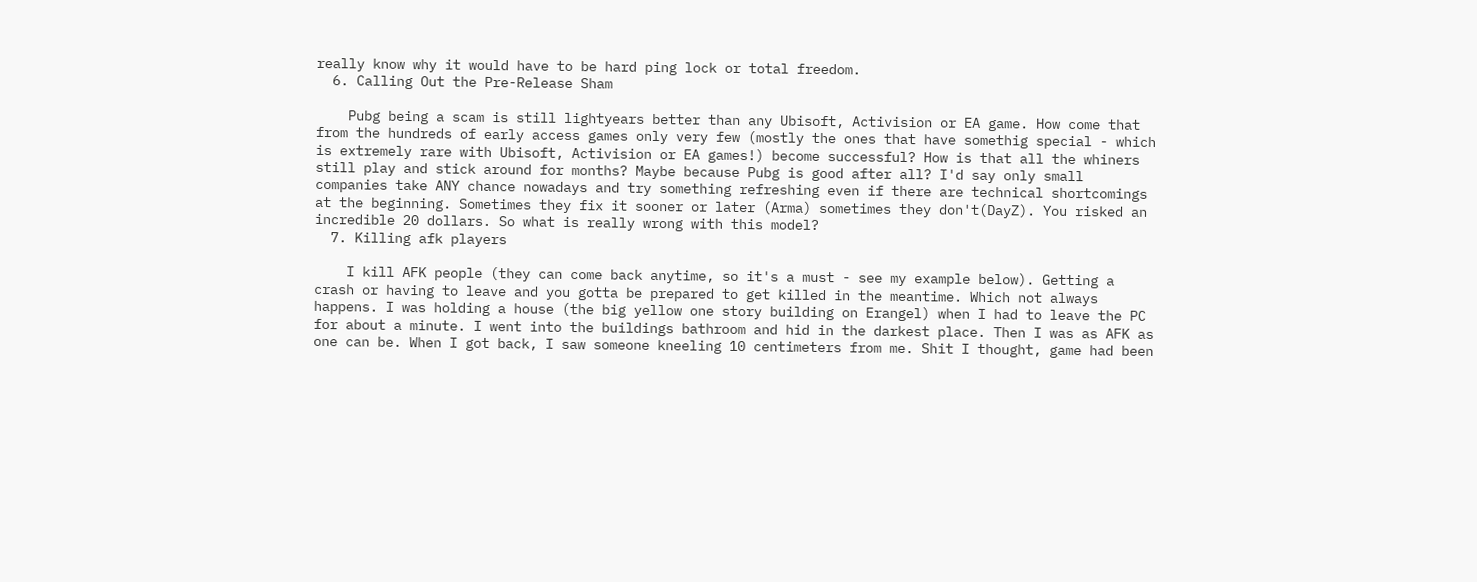really know why it would have to be hard ping lock or total freedom.
  6. Calling Out the Pre-Release Sham

    Pubg being a scam is still lightyears better than any Ubisoft, Activision or EA game. How come that from the hundreds of early access games only very few (mostly the ones that have somethig special - which is extremely rare with Ubisoft, Activision or EA games!) become successful? How is that all the whiners still play and stick around for months? Maybe because Pubg is good after all? I'd say only small companies take ANY chance nowadays and try something refreshing even if there are technical shortcomings at the beginning. Sometimes they fix it sooner or later (Arma) sometimes they don't(DayZ). You risked an incredible 20 dollars. So what is really wrong with this model?
  7. Killing afk players

    I kill AFK people (they can come back anytime, so it's a must - see my example below). Getting a crash or having to leave and you gotta be prepared to get killed in the meantime. Which not always happens. I was holding a house (the big yellow one story building on Erangel) when I had to leave the PC for about a minute. I went into the buildings bathroom and hid in the darkest place. Then I was as AFK as one can be. When I got back, I saw someone kneeling 10 centimeters from me. Shit I thought, game had been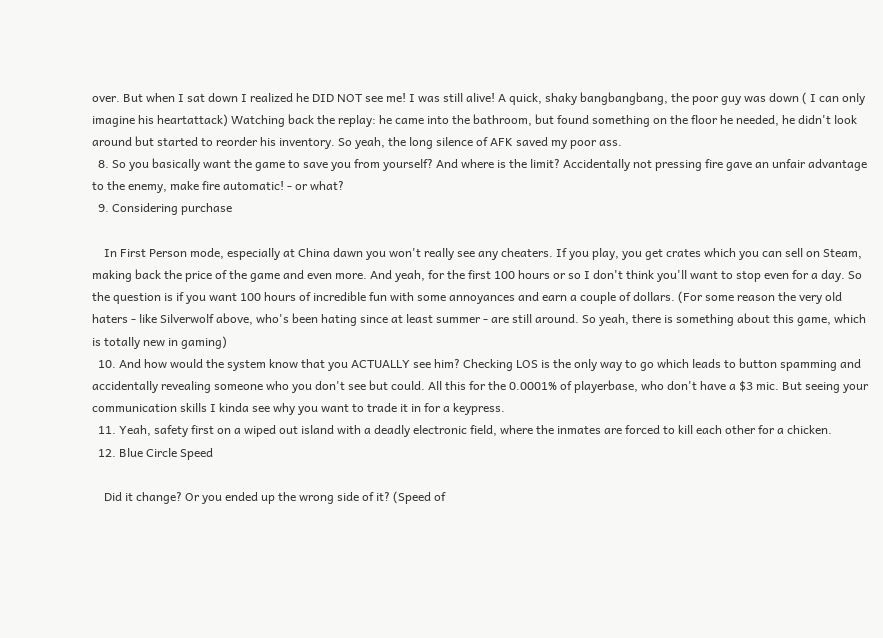over. But when I sat down I realized he DID NOT see me! I was still alive! A quick, shaky bangbangbang, the poor guy was down ( I can only imagine his heartattack) Watching back the replay: he came into the bathroom, but found something on the floor he needed, he didn't look around but started to reorder his inventory. So yeah, the long silence of AFK saved my poor ass.
  8. So you basically want the game to save you from yourself? And where is the limit? Accidentally not pressing fire gave an unfair advantage to the enemy, make fire automatic! - or what?
  9. Considering purchase

    In First Person mode, especially at China dawn you won't really see any cheaters. If you play, you get crates which you can sell on Steam, making back the price of the game and even more. And yeah, for the first 100 hours or so I don't think you'll want to stop even for a day. So the question is if you want 100 hours of incredible fun with some annoyances and earn a couple of dollars. (For some reason the very old haters - like Silverwolf above, who's been hating since at least summer - are still around. So yeah, there is something about this game, which is totally new in gaming)
  10. And how would the system know that you ACTUALLY see him? Checking LOS is the only way to go which leads to button spamming and accidentally revealing someone who you don't see but could. All this for the 0.0001% of playerbase, who don't have a $3 mic. But seeing your communication skills I kinda see why you want to trade it in for a keypress.
  11. Yeah, safety first on a wiped out island with a deadly electronic field, where the inmates are forced to kill each other for a chicken.
  12. Blue Circle Speed

    Did it change? Or you ended up the wrong side of it? (Speed of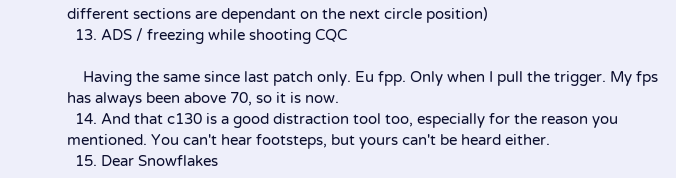different sections are dependant on the next circle position)
  13. ADS / freezing while shooting CQC

    Having the same since last patch only. Eu fpp. Only when I pull the trigger. My fps has always been above 70, so it is now.
  14. And that c130 is a good distraction tool too, especially for the reason you mentioned. You can't hear footsteps, but yours can't be heard either.
  15. Dear Snowflakes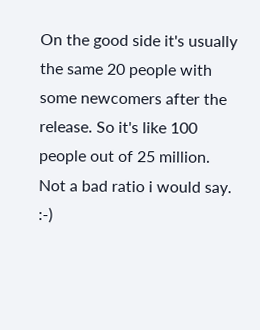On the good side it's usually the same 20 people with some newcomers after the release. So it's like 100 people out of 25 million. Not a bad ratio i would say. :-)